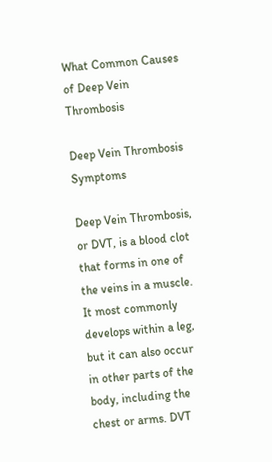What Common Causes of Deep Vein Thrombosis

Deep Vein Thrombosis Symptoms

Deep Vein Thrombosis, or DVT, is a blood clot that forms in one of the veins in a muscle. It most commonly develops within a leg, but it can also occur in other parts of the body, including the chest or arms. DVT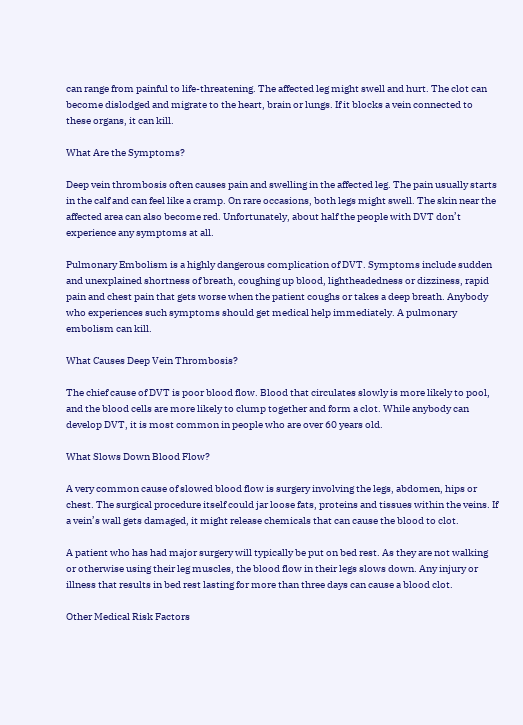can range from painful to life-threatening. The affected leg might swell and hurt. The clot can become dislodged and migrate to the heart, brain or lungs. If it blocks a vein connected to these organs, it can kill.

What Are the Symptoms?

Deep vein thrombosis often causes pain and swelling in the affected leg. The pain usually starts in the calf and can feel like a cramp. On rare occasions, both legs might swell. The skin near the affected area can also become red. Unfortunately, about half the people with DVT don’t experience any symptoms at all.

Pulmonary Embolism is a highly dangerous complication of DVT. Symptoms include sudden and unexplained shortness of breath, coughing up blood, lightheadedness or dizziness, rapid pain and chest pain that gets worse when the patient coughs or takes a deep breath. Anybody who experiences such symptoms should get medical help immediately. A pulmonary embolism can kill.

What Causes Deep Vein Thrombosis?

The chief cause of DVT is poor blood flow. Blood that circulates slowly is more likely to pool, and the blood cells are more likely to clump together and form a clot. While anybody can develop DVT, it is most common in people who are over 60 years old.

What Slows Down Blood Flow?

A very common cause of slowed blood flow is surgery involving the legs, abdomen, hips or chest. The surgical procedure itself could jar loose fats, proteins and tissues within the veins. If a vein’s wall gets damaged, it might release chemicals that can cause the blood to clot.

A patient who has had major surgery will typically be put on bed rest. As they are not walking or otherwise using their leg muscles, the blood flow in their legs slows down. Any injury or illness that results in bed rest lasting for more than three days can cause a blood clot.

Other Medical Risk Factors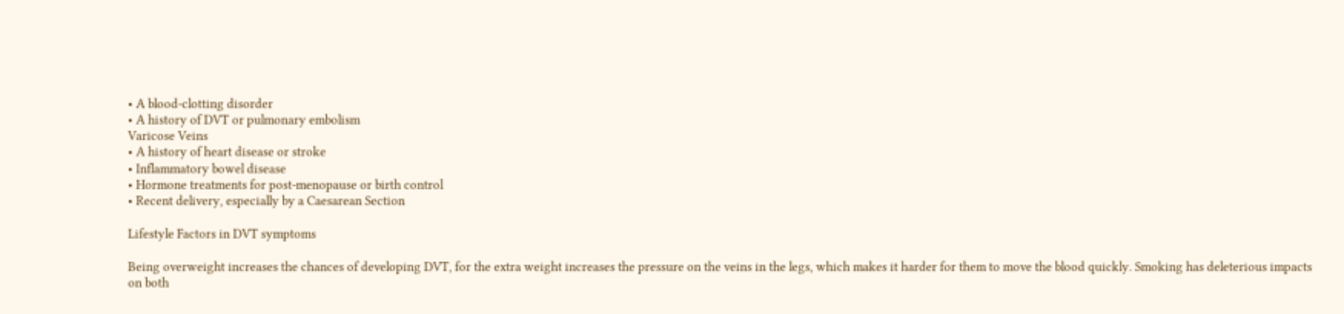• A blood-clotting disorder
• A history of DVT or pulmonary embolism
Varicose Veins
• A history of heart disease or stroke
• Inflammatory bowel disease
• Hormone treatments for post-menopause or birth control
• Recent delivery, especially by a Caesarean Section

Lifestyle Factors in DVT symptoms

Being overweight increases the chances of developing DVT, for the extra weight increases the pressure on the veins in the legs, which makes it harder for them to move the blood quickly. Smoking has deleterious impacts on both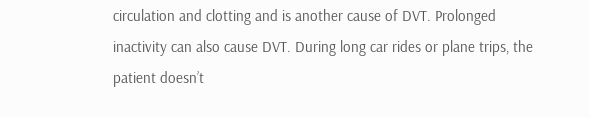circulation and clotting and is another cause of DVT. Prolonged inactivity can also cause DVT. During long car rides or plane trips, the patient doesn’t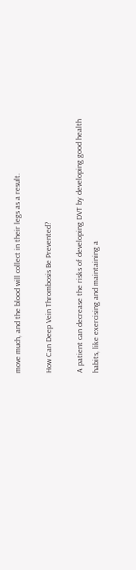move much, and the blood will collect in their legs as a result.

How Can Deep Vein Thrombosis Be Prevented?

A patient can decrease the risks of developing DVT by developing good health habits, like exercising and maintaining a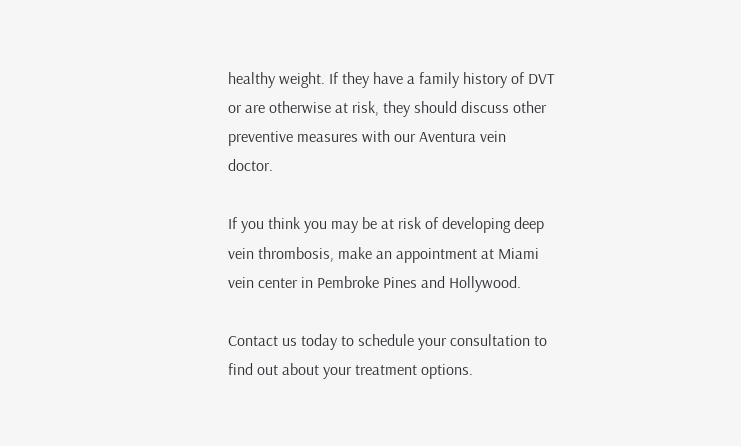healthy weight. If they have a family history of DVT or are otherwise at risk, they should discuss other preventive measures with our Aventura vein doctor.

If you think you may be at risk of developing deep vein thrombosis, make an appointment at Miami vein center in Pembroke Pines and Hollywood.

Contact us today to schedule your consultation to find out about your treatment options.